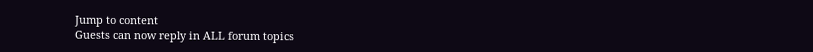Jump to content
Guests can now reply in ALL forum topics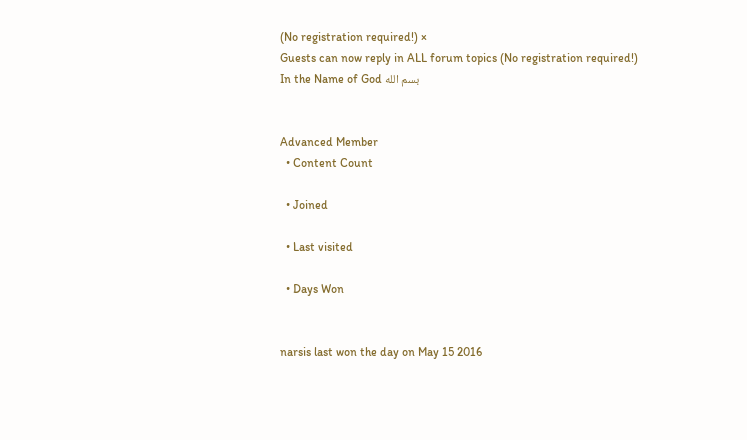(No registration required!) ×
Guests can now reply in ALL forum topics (No registration required!)
In the Name of God بسم الله


Advanced Member
  • Content Count

  • Joined

  • Last visited

  • Days Won


narsis last won the day on May 15 2016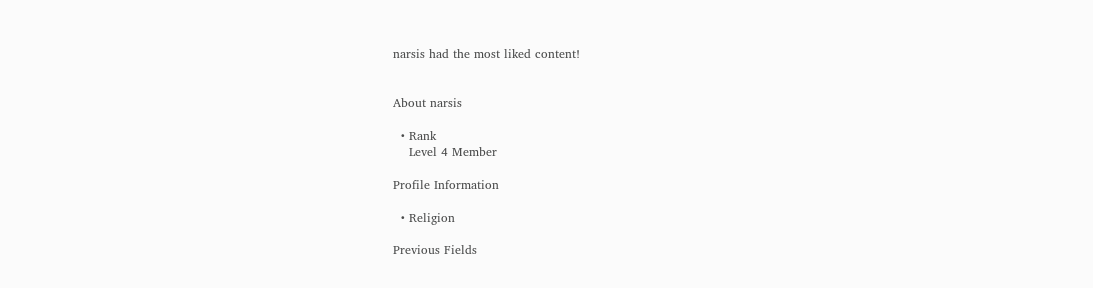narsis had the most liked content!


About narsis

  • Rank
    Level 4 Member

Profile Information

  • Religion

Previous Fields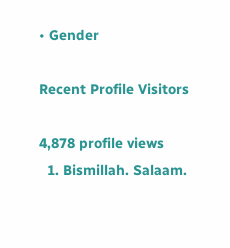• Gender

Recent Profile Visitors

4,878 profile views
  1. Bismillah. Salaam.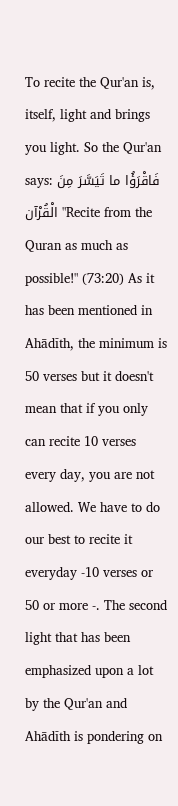To recite the Qur'an is, itself, light and brings you light. So the Qur'an says: فَاقْرَؤُا ما تَيَسَّرَ مِنَ الْقُرْآن "Recite from the Quran as much as possible!" (73:20) As it has been mentioned in Ahādīth, the minimum is 50 verses but it doesn't mean that if you only can recite 10 verses every day, you are not allowed. We have to do our best to recite it everyday -10 verses or 50 or more -. The second light that has been emphasized upon a lot by the Qur'an and Ahādīth is pondering on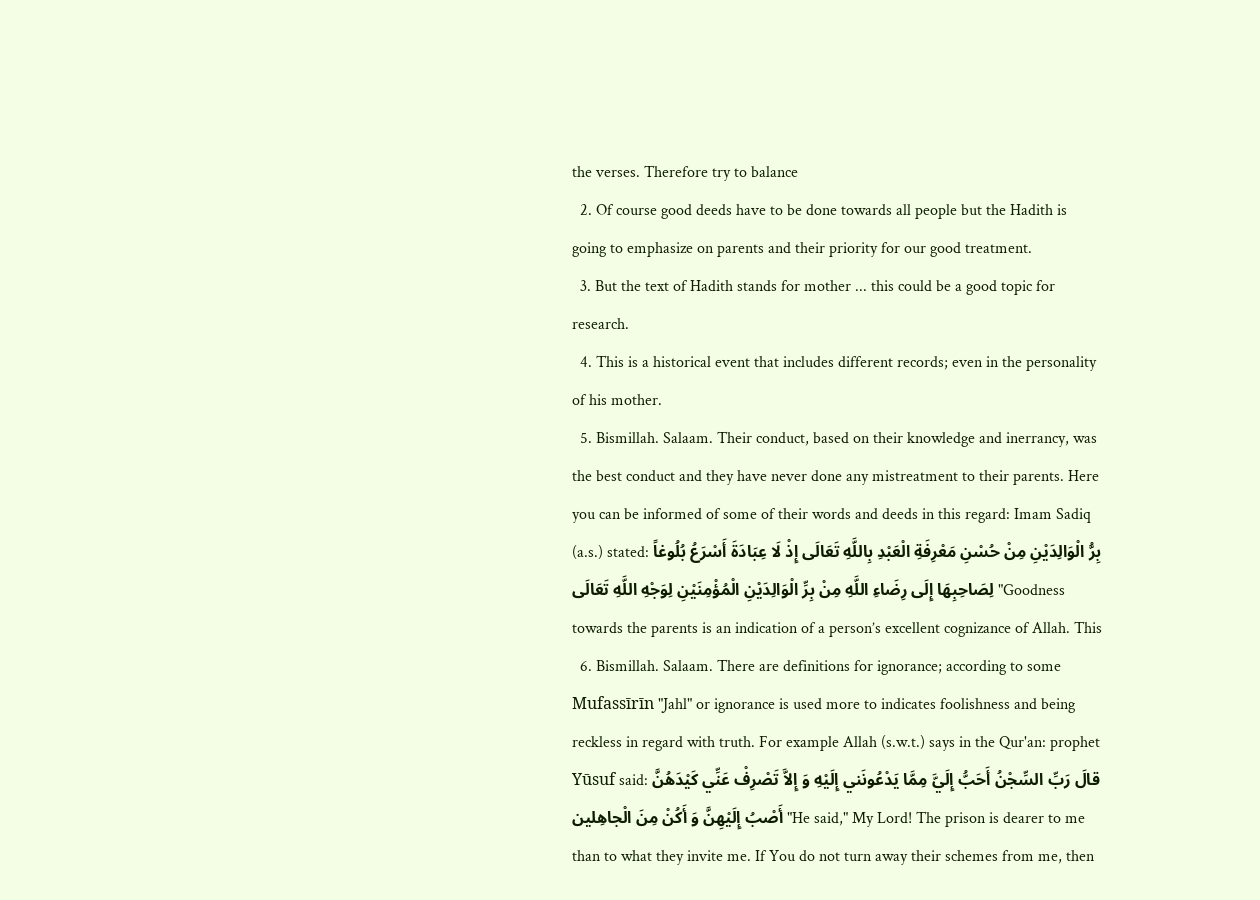the verses. Therefore try to balance
  2. Of course good deeds have to be done towards all people but the Hadith is going to emphasize on parents and their priority for our good treatment.
  3. But the text of Hadith stands for mother ... this could be a good topic for research.
  4. This is a historical event that includes different records; even in the personality of his mother.
  5. Bismillah. Salaam. Their conduct, based on their knowledge and inerrancy, was the best conduct and they have never done any mistreatment to their parents. Here you can be informed of some of their words and deeds in this regard: Imam Sadiq (a.s.) stated: بِرُّ الْوَالِدَيْنِ مِنْ حُسْنِ مَعْرِفَةِ الْعَبْدِ بِاللَّهِ تَعَالَى إِذْ لَا عِبَادَةَ أَسْرَعُ بُلُوغاً لِصَاحِبِهَا إِلَى رِضَاءِ اللَّهِ مِنْ بِرِّ الْوَالِدَيْنِ الْمُؤْمِنَيْنِ لِوَجْهِ اللَّهِ تَعَالَی "Goodness towards the parents is an indication of a person’s excellent cognizance of Allah. This
  6. Bismillah. Salaam. There are definitions for ignorance; according to some Mufassīrīn "Jahl" or ignorance is used more to indicates foolishness and being reckless in regard with truth. For example Allah (s.w.t.) says in the Qur'an: prophet Yūsuf said: قالَ رَبِّ السِّجْنُ أَحَبُّ إِلَيَّ مِمَّا يَدْعُونَني إِلَيْهِ وَ إِلاَّ تَصْرِفْ عَنِّي كَيْدَهُنَّ أَصْبُ إِلَيْهِنَّ وَ أَكُنْ مِنَ الْجاهِلين "He said," My Lord! The prison is dearer to me than to what they invite me. If You do not turn away their schemes from me, then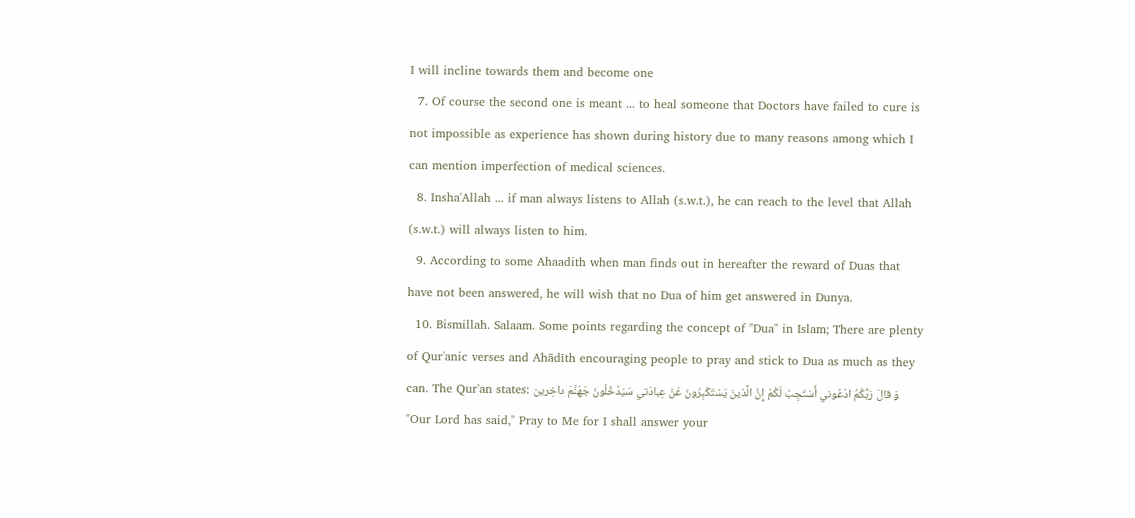I will incline towards them and become one
  7. Of course the second one is meant ... to heal someone that Doctors have failed to cure is not impossible as experience has shown during history due to many reasons among which I can mention imperfection of medical sciences.
  8. Insha'Allah ... if man always listens to Allah (s.w.t.), he can reach to the level that Allah (s.w.t.) will always listen to him.
  9. According to some Ahaadith when man finds out in hereafter the reward of Duas that have not been answered, he will wish that no Dua of him get answered in Dunya.
  10. Bismillah. Salaam. Some points regarding the concept of "Dua" in Islam; There are plenty of Qur'anic verses and Ahādīth encouraging people to pray and stick to Dua as much as they can. The Qur'an states: وَ قالَ رَبُّكُمُ ادْعُوني أَسْتَجِبْ لَكُمْ إِنَّ الَّذينَ يَسْتَكْبِرُونَ عَنْ عِبادَتي سَيَدْخُلُونَ جَهَنَّمَ داخِرين "Our Lord has said," Pray to Me for I shall answer your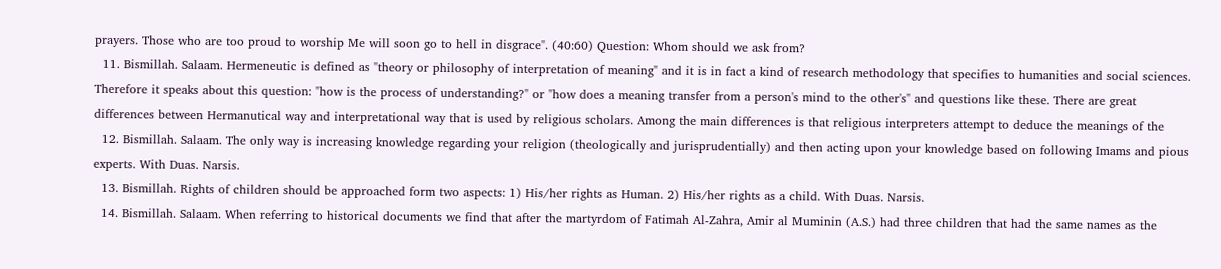prayers. Those who are too proud to worship Me will soon go to hell in disgrace". (40:60) Question: Whom should we ask from?
  11. Bismillah. Salaam. Hermeneutic is defined as "theory or philosophy of interpretation of meaning" and it is in fact a kind of research methodology that specifies to humanities and social sciences. Therefore it speaks about this question: "how is the process of understanding?" or "how does a meaning transfer from a person's mind to the other's" and questions like these. There are great differences between Hermanutical way and interpretational way that is used by religious scholars. Among the main differences is that religious interpreters attempt to deduce the meanings of the
  12. Bismillah. Salaam. The only way is increasing knowledge regarding your religion (theologically and jurisprudentially) and then acting upon your knowledge based on following Imams and pious experts. With Duas. Narsis.
  13. Bismillah. Rights of children should be approached form two aspects: 1) His/her rights as Human. 2) His/her rights as a child. With Duas. Narsis.
  14. Bismillah. Salaam. When referring to historical documents we find that after the martyrdom of Fatimah Al-Zahra, Amir al Muminin (A.S.) had three children that had the same names as the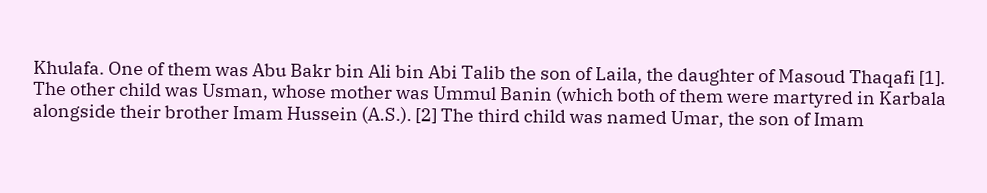Khulafa. One of them was Abu Bakr bin Ali bin Abi Talib the son of Laila, the daughter of Masoud Thaqafi [1]. The other child was Usman, whose mother was Ummul Banin (which both of them were martyred in Karbala alongside their brother Imam Hussein (A.S.). [2] The third child was named Umar, the son of Imam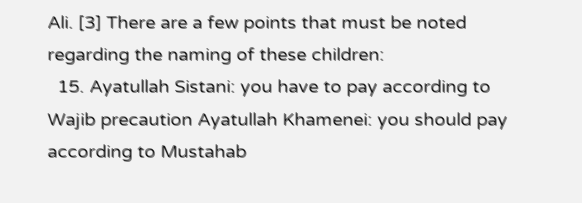Ali. [3] There are a few points that must be noted regarding the naming of these children:
  15. Ayatullah Sistani: you have to pay according to Wajib precaution Ayatullah Khamenei: you should pay according to Mustahab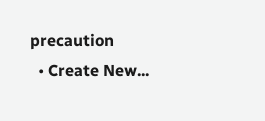precaution
  • Create New...